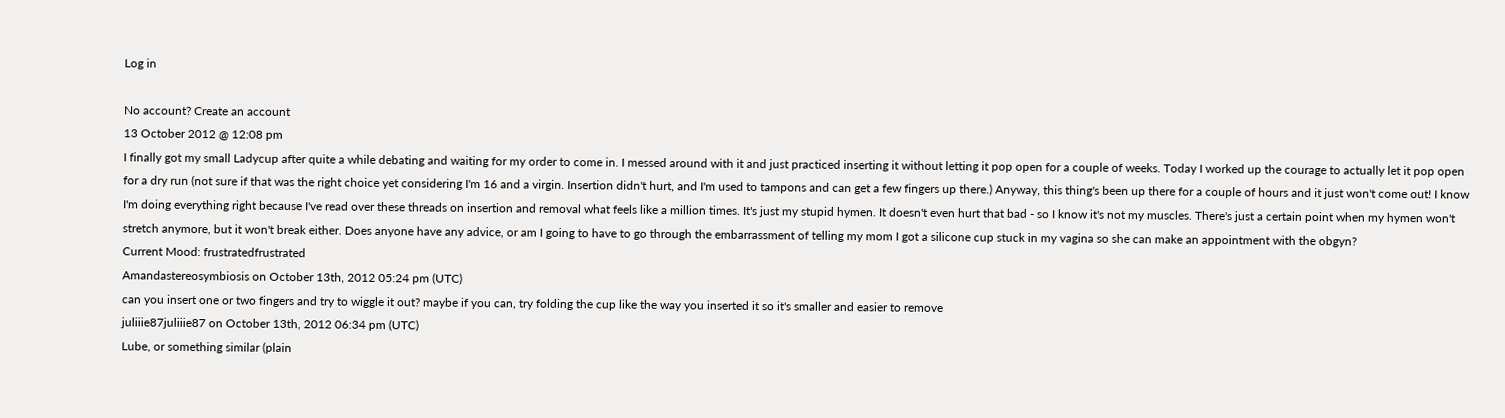Log in

No account? Create an account
13 October 2012 @ 12:08 pm
I finally got my small Ladycup after quite a while debating and waiting for my order to come in. I messed around with it and just practiced inserting it without letting it pop open for a couple of weeks. Today I worked up the courage to actually let it pop open for a dry run (not sure if that was the right choice yet considering I'm 16 and a virgin. Insertion didn't hurt, and I'm used to tampons and can get a few fingers up there.) Anyway, this thing's been up there for a couple of hours and it just won't come out! I know I'm doing everything right because I've read over these threads on insertion and removal what feels like a million times. It's just my stupid hymen. It doesn't even hurt that bad - so I know it's not my muscles. There's just a certain point when my hymen won't stretch anymore, but it won't break either. Does anyone have any advice, or am I going to have to go through the embarrassment of telling my mom I got a silicone cup stuck in my vagina so she can make an appointment with the obgyn?
Current Mood: frustratedfrustrated
Amandastereosymbiosis on October 13th, 2012 05:24 pm (UTC)
can you insert one or two fingers and try to wiggle it out? maybe if you can, try folding the cup like the way you inserted it so it's smaller and easier to remove
juliiie87juliiie87 on October 13th, 2012 06:34 pm (UTC)
Lube, or something similar (plain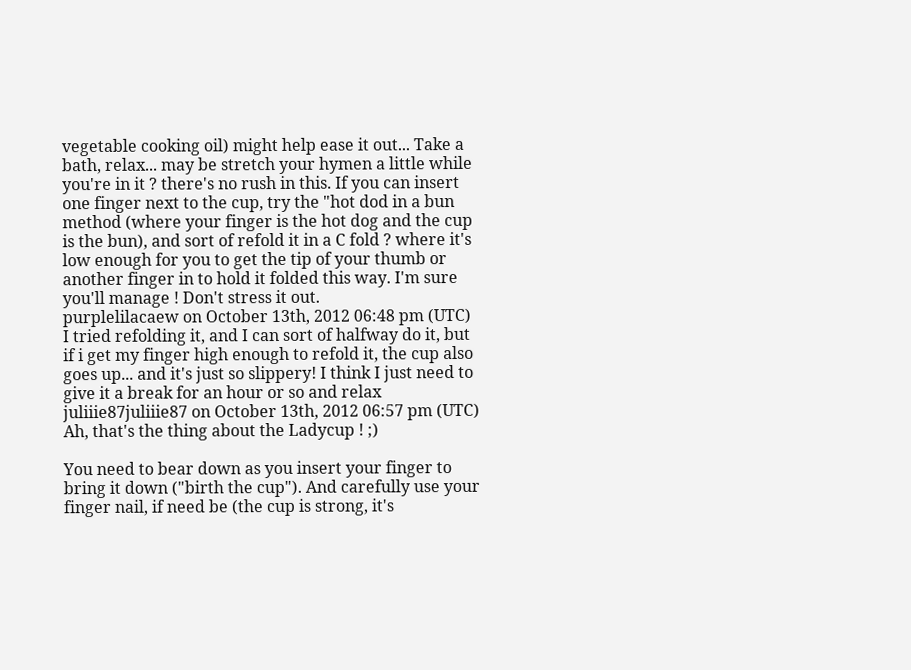vegetable cooking oil) might help ease it out... Take a bath, relax... may be stretch your hymen a little while you're in it ? there's no rush in this. If you can insert one finger next to the cup, try the "hot dod in a bun method (where your finger is the hot dog and the cup is the bun), and sort of refold it in a C fold ? where it's low enough for you to get the tip of your thumb or another finger in to hold it folded this way. I'm sure you'll manage ! Don't stress it out.
purplelilacaew on October 13th, 2012 06:48 pm (UTC)
I tried refolding it, and I can sort of halfway do it, but if i get my finger high enough to refold it, the cup also goes up... and it's just so slippery! I think I just need to give it a break for an hour or so and relax
juliiie87juliiie87 on October 13th, 2012 06:57 pm (UTC)
Ah, that's the thing about the Ladycup ! ;)

You need to bear down as you insert your finger to bring it down ("birth the cup"). And carefully use your finger nail, if need be (the cup is strong, it's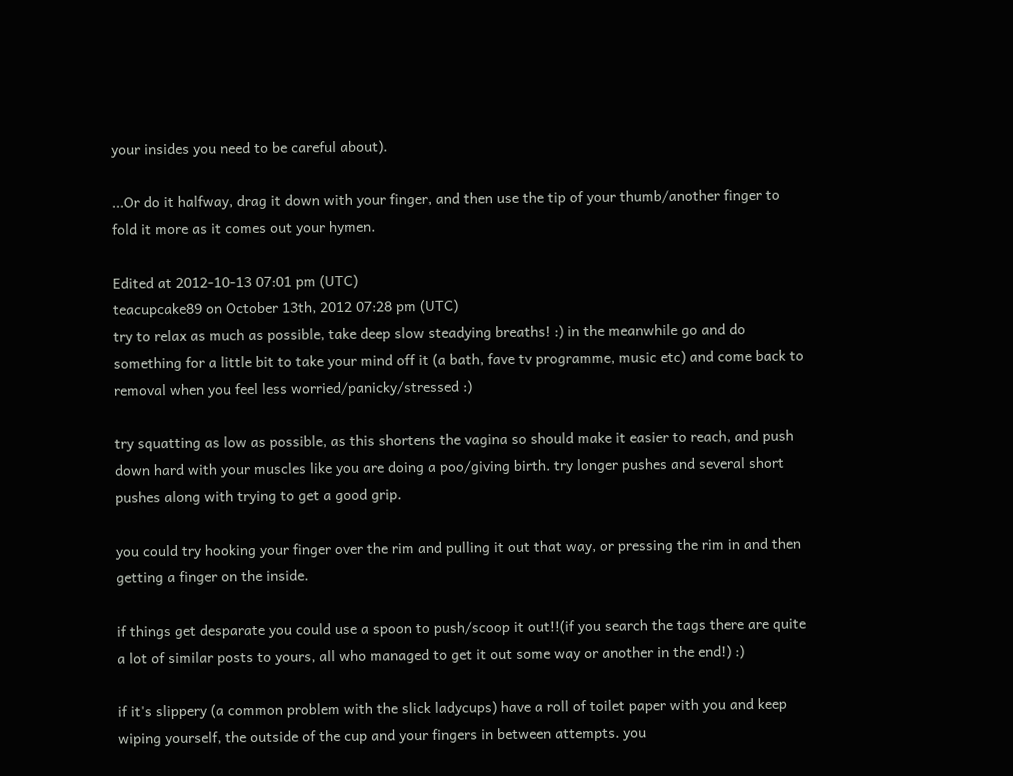your insides you need to be careful about).

...Or do it halfway, drag it down with your finger, and then use the tip of your thumb/another finger to fold it more as it comes out your hymen.

Edited at 2012-10-13 07:01 pm (UTC)
teacupcake89 on October 13th, 2012 07:28 pm (UTC)
try to relax as much as possible, take deep slow steadying breaths! :) in the meanwhile go and do something for a little bit to take your mind off it (a bath, fave tv programme, music etc) and come back to removal when you feel less worried/panicky/stressed :)

try squatting as low as possible, as this shortens the vagina so should make it easier to reach, and push down hard with your muscles like you are doing a poo/giving birth. try longer pushes and several short pushes along with trying to get a good grip.

you could try hooking your finger over the rim and pulling it out that way, or pressing the rim in and then getting a finger on the inside.

if things get desparate you could use a spoon to push/scoop it out!!(if you search the tags there are quite a lot of similar posts to yours, all who managed to get it out some way or another in the end!) :)

if it's slippery (a common problem with the slick ladycups) have a roll of toilet paper with you and keep wiping yourself, the outside of the cup and your fingers in between attempts. you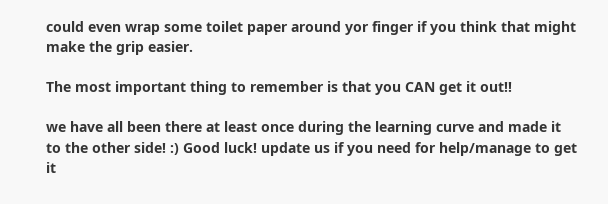could even wrap some toilet paper around yor finger if you think that might make the grip easier.

The most important thing to remember is that you CAN get it out!!

we have all been there at least once during the learning curve and made it to the other side! :) Good luck! update us if you need for help/manage to get it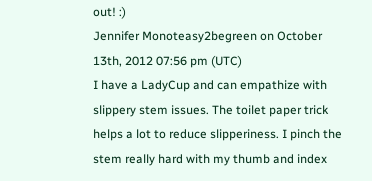out! :)
Jennifer Monoteasy2begreen on October 13th, 2012 07:56 pm (UTC)
I have a LadyCup and can empathize with slippery stem issues. The toilet paper trick helps a lot to reduce slipperiness. I pinch the stem really hard with my thumb and index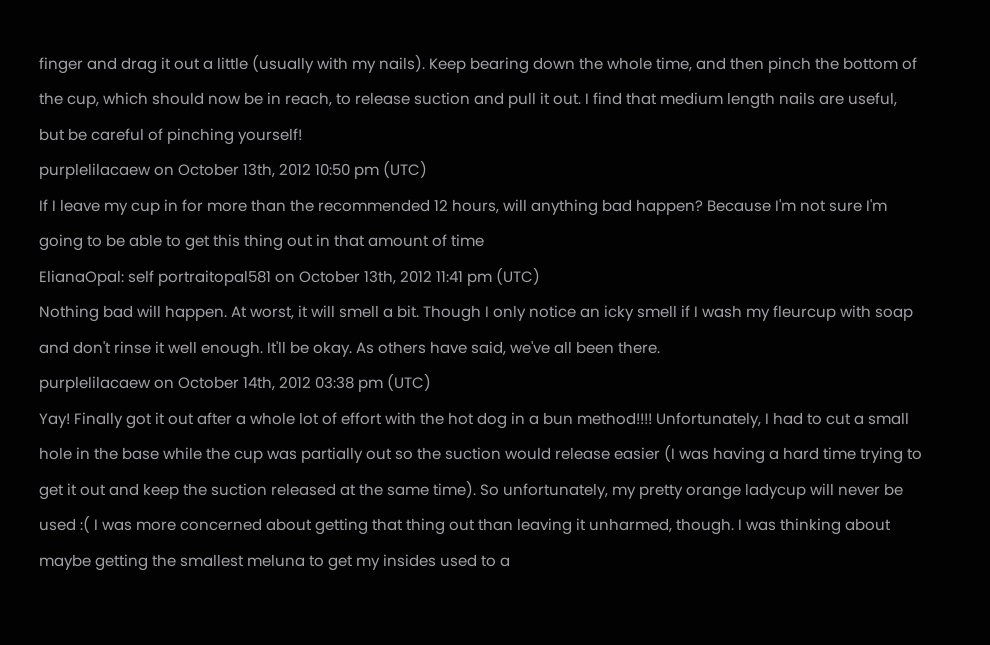finger and drag it out a little (usually with my nails). Keep bearing down the whole time, and then pinch the bottom of the cup, which should now be in reach, to release suction and pull it out. I find that medium length nails are useful, but be careful of pinching yourself!
purplelilacaew on October 13th, 2012 10:50 pm (UTC)
If I leave my cup in for more than the recommended 12 hours, will anything bad happen? Because I'm not sure I'm going to be able to get this thing out in that amount of time
ElianaOpal: self portraitopal581 on October 13th, 2012 11:41 pm (UTC)
Nothing bad will happen. At worst, it will smell a bit. Though I only notice an icky smell if I wash my fleurcup with soap and don't rinse it well enough. It'll be okay. As others have said, we've all been there.
purplelilacaew on October 14th, 2012 03:38 pm (UTC)
Yay! Finally got it out after a whole lot of effort with the hot dog in a bun method!!!! Unfortunately, I had to cut a small hole in the base while the cup was partially out so the suction would release easier (I was having a hard time trying to get it out and keep the suction released at the same time). So unfortunately, my pretty orange ladycup will never be used :( I was more concerned about getting that thing out than leaving it unharmed, though. I was thinking about maybe getting the smallest meluna to get my insides used to a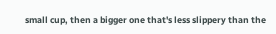small cup, then a bigger one that's less slippery than the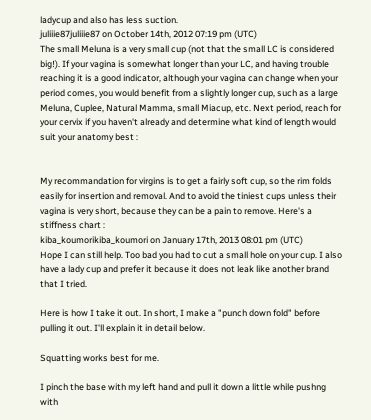ladycup and also has less suction.
juliiie87juliiie87 on October 14th, 2012 07:19 pm (UTC)
The small Meluna is a very small cup (not that the small LC is considered big!). If your vagina is somewhat longer than your LC, and having trouble reaching it is a good indicator, although your vagina can change when your period comes, you would benefit from a slightly longer cup, such as a large Meluna, Cuplee, Natural Mamma, small Miacup, etc. Next period, reach for your cervix if you haven't already and determine what kind of length would suit your anatomy best :


My recommandation for virgins is to get a fairly soft cup, so the rim folds easily for insertion and removal. And to avoid the tiniest cups unless their vagina is very short, because they can be a pain to remove. Here's a stiffness chart :
kiba_koumorikiba_koumori on January 17th, 2013 08:01 pm (UTC)
Hope I can still help. Too bad you had to cut a small hole on your cup. I also have a lady cup and prefer it because it does not leak like another brand that I tried.

Here is how I take it out. In short, I make a "punch down fold" before pulling it out. I'll explain it in detail below.

Squatting works best for me.

I pinch the base with my left hand and pull it down a little while pushng with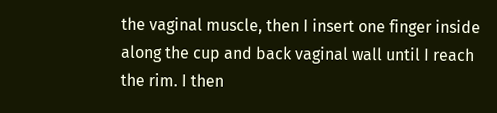the vaginal muscle, then I insert one finger inside along the cup and back vaginal wall until I reach the rim. I then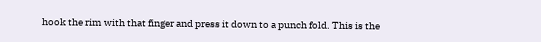hook the rim with that finger and press it down to a punch fold. This is the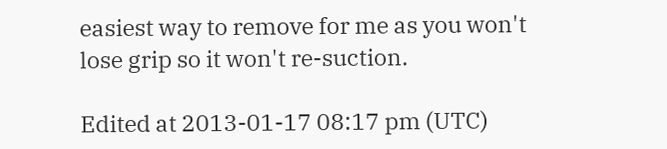easiest way to remove for me as you won't lose grip so it won't re-suction.

Edited at 2013-01-17 08:17 pm (UTC)